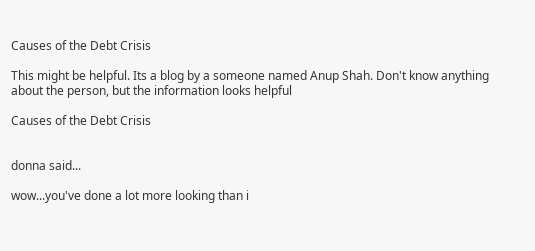Causes of the Debt Crisis

This might be helpful. Its a blog by a someone named Anup Shah. Don't know anything about the person, but the information looks helpful

Causes of the Debt Crisis


donna said...

wow...you've done a lot more looking than i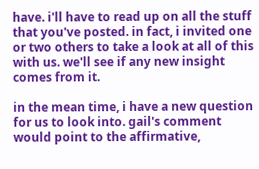have. i'll have to read up on all the stuff that you've posted. in fact, i invited one or two others to take a look at all of this with us. we'll see if any new insight comes from it.

in the mean time, i have a new question for us to look into. gail's comment would point to the affirmative,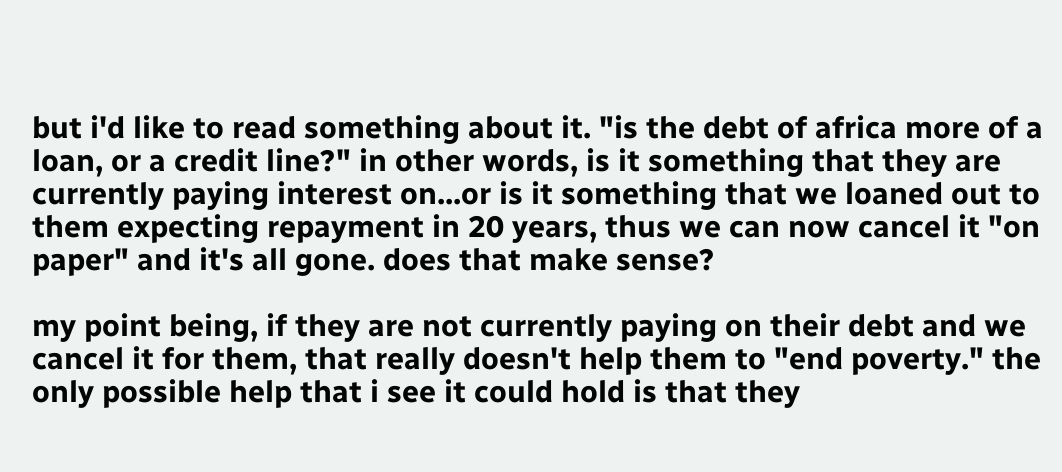but i'd like to read something about it. "is the debt of africa more of a loan, or a credit line?" in other words, is it something that they are currently paying interest on...or is it something that we loaned out to them expecting repayment in 20 years, thus we can now cancel it "on paper" and it's all gone. does that make sense?

my point being, if they are not currently paying on their debt and we cancel it for them, that really doesn't help them to "end poverty." the only possible help that i see it could hold is that they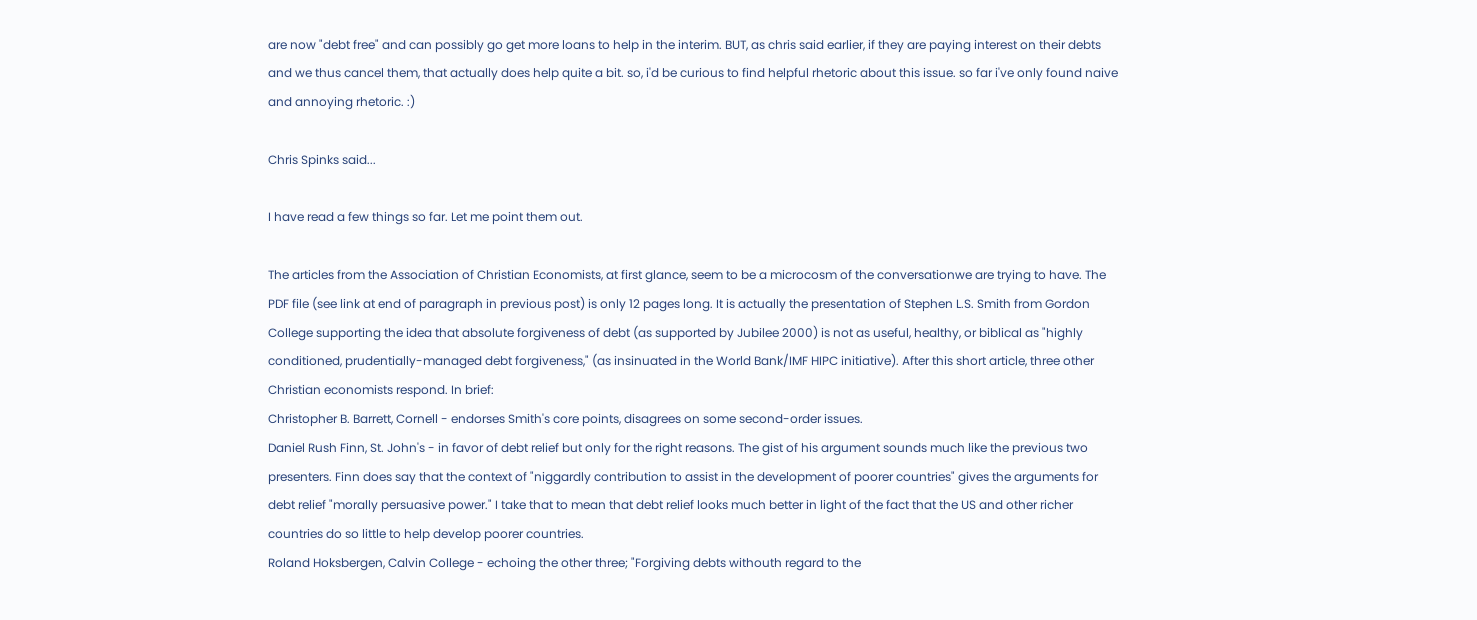are now "debt free" and can possibly go get more loans to help in the interim. BUT, as chris said earlier, if they are paying interest on their debts and we thus cancel them, that actually does help quite a bit. so, i'd be curious to find helpful rhetoric about this issue. so far i've only found naive and annoying rhetoric. :)

Chris Spinks said...

I have read a few things so far. Let me point them out.

The articles from the Association of Christian Economists, at first glance, seem to be a microcosm of the conversationwe are trying to have. The PDF file (see link at end of paragraph in previous post) is only 12 pages long. It is actually the presentation of Stephen L.S. Smith from Gordon College supporting the idea that absolute forgiveness of debt (as supported by Jubilee 2000) is not as useful, healthy, or biblical as "highly conditioned, prudentially-managed debt forgiveness," (as insinuated in the World Bank/IMF HIPC initiative). After this short article, three other Christian economists respond. In brief:
Christopher B. Barrett, Cornell - endorses Smith's core points, disagrees on some second-order issues.
Daniel Rush Finn, St. John's - in favor of debt relief but only for the right reasons. The gist of his argument sounds much like the previous two presenters. Finn does say that the context of "niggardly contribution to assist in the development of poorer countries" gives the arguments for debt relief "morally persuasive power." I take that to mean that debt relief looks much better in light of the fact that the US and other richer countries do so little to help develop poorer countries.
Roland Hoksbergen, Calvin College - echoing the other three; "Forgiving debts withouth regard to the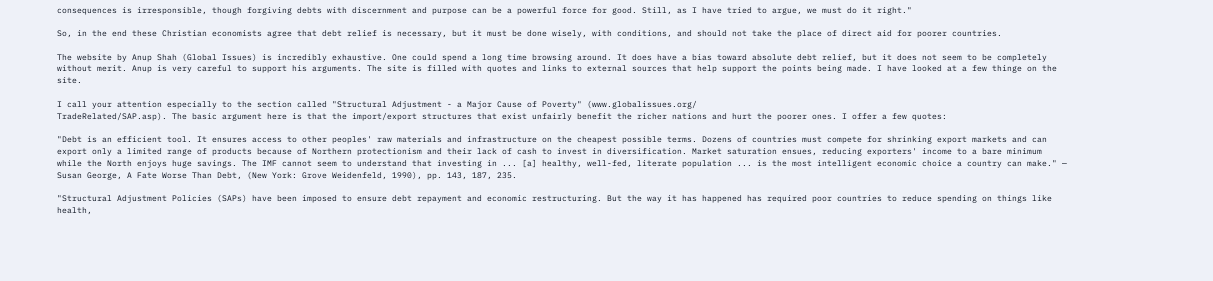consequences is irresponsible, though forgiving debts with discernment and purpose can be a powerful force for good. Still, as I have tried to argue, we must do it right."

So, in the end these Christian economists agree that debt relief is necessary, but it must be done wisely, with conditions, and should not take the place of direct aid for poorer countries.

The website by Anup Shah (Global Issues) is incredibly exhaustive. One could spend a long time browsing around. It does have a bias toward absolute debt relief, but it does not seem to be completely without merit. Anup is very careful to support his arguments. The site is filled with quotes and links to external sources that help support the points being made. I have looked at a few thinge on the site.

I call your attention especially to the section called "Structural Adjustment - a Major Cause of Poverty" (www.globalissues.org/
TradeRelated/SAP.asp). The basic argument here is that the import/export structures that exist unfairly benefit the richer nations and hurt the poorer ones. I offer a few quotes:

"Debt is an efficient tool. It ensures access to other peoples' raw materials and infrastructure on the cheapest possible terms. Dozens of countries must compete for shrinking export markets and can export only a limited range of products because of Northern protectionism and their lack of cash to invest in diversification. Market saturation ensues, reducing exporters' income to a bare minimum while the North enjoys huge savings. The IMF cannot seem to understand that investing in ... [a] healthy, well-fed, literate population ... is the most intelligent economic choice a country can make." — Susan George, A Fate Worse Than Debt, (New York: Grove Weidenfeld, 1990), pp. 143, 187, 235.

"Structural Adjustment Policies (SAPs) have been imposed to ensure debt repayment and economic restructuring. But the way it has happened has required poor countries to reduce spending on things like health,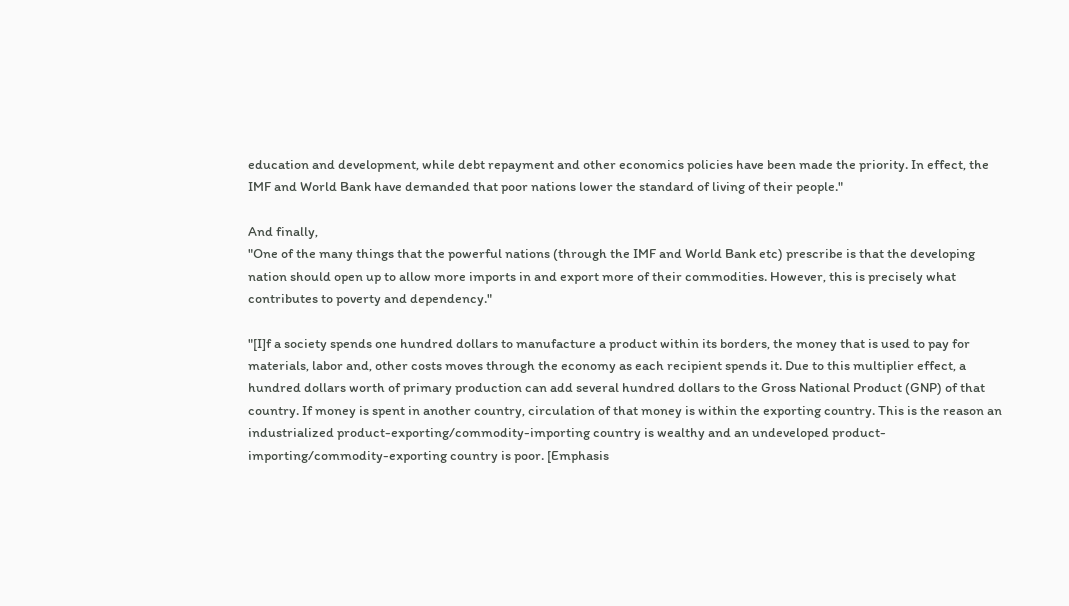education and development, while debt repayment and other economics policies have been made the priority. In effect, the IMF and World Bank have demanded that poor nations lower the standard of living of their people."

And finally,
"One of the many things that the powerful nations (through the IMF and World Bank etc) prescribe is that the developing nation should open up to allow more imports in and export more of their commodities. However, this is precisely what contributes to poverty and dependency."

"[I]f a society spends one hundred dollars to manufacture a product within its borders, the money that is used to pay for materials, labor and, other costs moves through the economy as each recipient spends it. Due to this multiplier effect, a hundred dollars worth of primary production can add several hundred dollars to the Gross National Product (GNP) of that country. If money is spent in another country, circulation of that money is within the exporting country. This is the reason an industrialized product-exporting/commodity-importing country is wealthy and an undeveloped product-importing/commodity-exporting country is poor. [Emphasis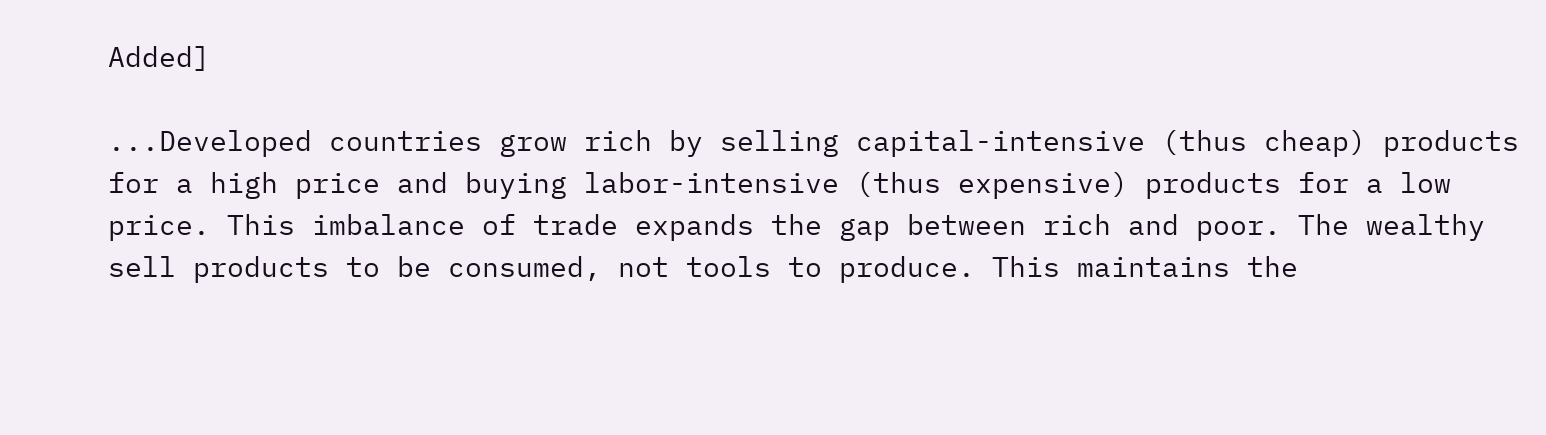Added]

...Developed countries grow rich by selling capital-intensive (thus cheap) products for a high price and buying labor-intensive (thus expensive) products for a low price. This imbalance of trade expands the gap between rich and poor. The wealthy sell products to be consumed, not tools to produce. This maintains the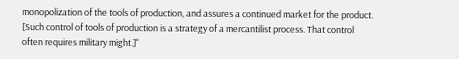monopolization of the tools of production, and assures a continued market for the product. [Such control of tools of production is a strategy of a mercantilist process. That control often requires military might.]"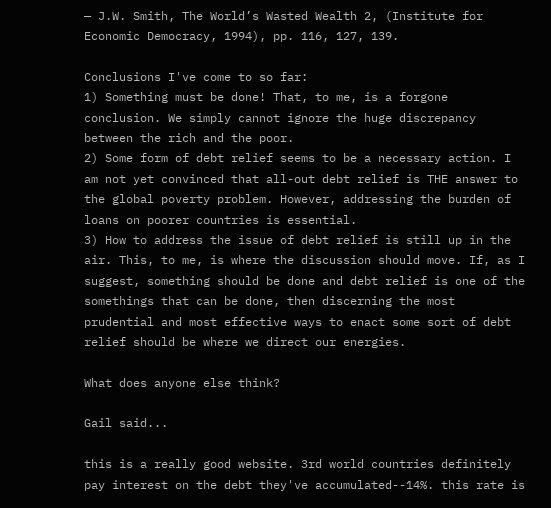— J.W. Smith, The World’s Wasted Wealth 2, (Institute for Economic Democracy, 1994), pp. 116, 127, 139.

Conclusions I've come to so far:
1) Something must be done! That, to me, is a forgone conclusion. We simply cannot ignore the huge discrepancy between the rich and the poor.
2) Some form of debt relief seems to be a necessary action. I am not yet convinced that all-out debt relief is THE answer to the global poverty problem. However, addressing the burden of loans on poorer countries is essential.
3) How to address the issue of debt relief is still up in the air. This, to me, is where the discussion should move. If, as I suggest, something should be done and debt relief is one of the somethings that can be done, then discerning the most prudential and most effective ways to enact some sort of debt relief should be where we direct our energies.

What does anyone else think?

Gail said...

this is a really good website. 3rd world countries definitely pay interest on the debt they've accumulated--14%. this rate is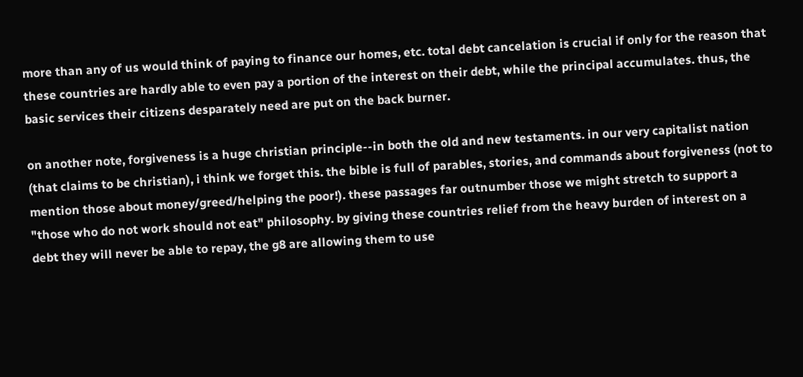more than any of us would think of paying to finance our homes, etc. total debt cancelation is crucial if only for the reason that these countries are hardly able to even pay a portion of the interest on their debt, while the principal accumulates. thus, the basic services their citizens desparately need are put on the back burner.

on another note, forgiveness is a huge christian principle--in both the old and new testaments. in our very capitalist nation (that claims to be christian), i think we forget this. the bible is full of parables, stories, and commands about forgiveness (not to mention those about money/greed/helping the poor!). these passages far outnumber those we might stretch to support a "those who do not work should not eat" philosophy. by giving these countries relief from the heavy burden of interest on a debt they will never be able to repay, the g8 are allowing them to use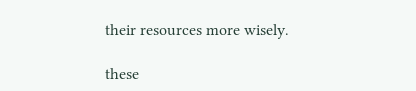their resources more wisely.

these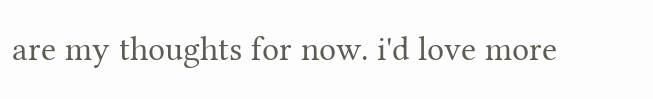are my thoughts for now. i'd love more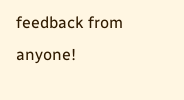feedback from anyone!